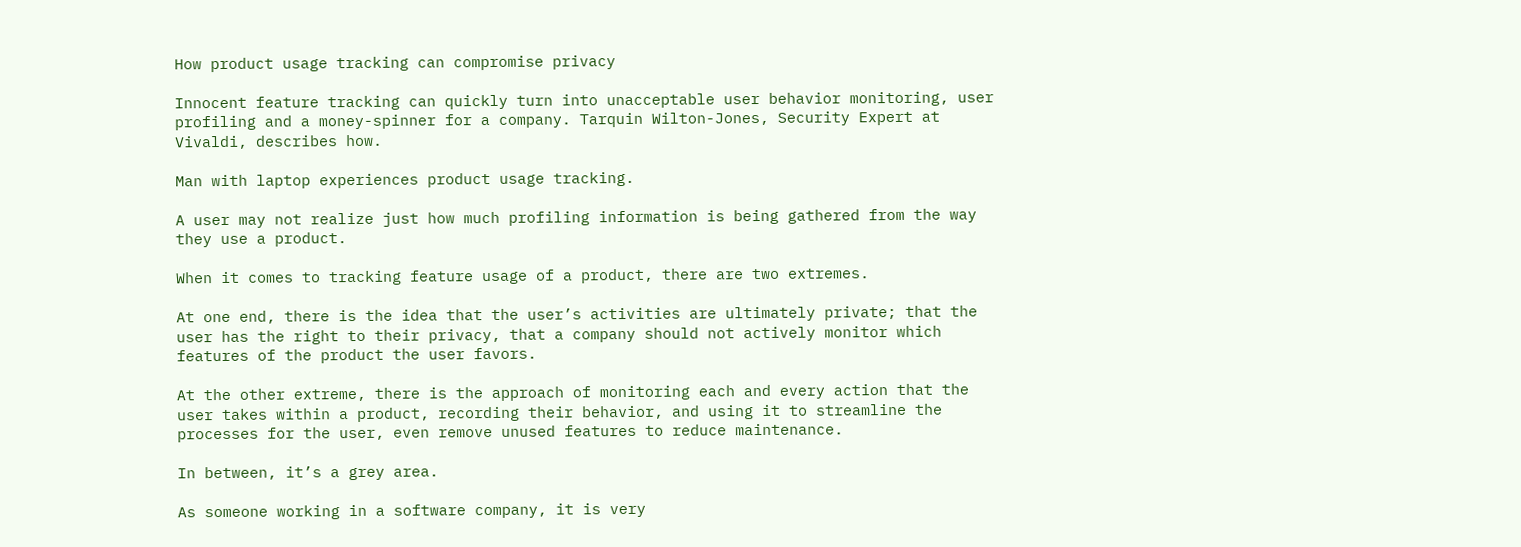How product usage tracking can compromise privacy

Innocent feature tracking can quickly turn into unacceptable user behavior monitoring, user profiling and a money-spinner for a company. Tarquin Wilton-Jones, Security Expert at Vivaldi, describes how.

Man with laptop experiences product usage tracking.

A user may not realize just how much profiling information is being gathered from the way they use a product.

When it comes to tracking feature usage of a product, there are two extremes.

At one end, there is the idea that the user’s activities are ultimately private; that the user has the right to their privacy, that a company should not actively monitor which features of the product the user favors.

At the other extreme, there is the approach of monitoring each and every action that the user takes within a product, recording their behavior, and using it to streamline the processes for the user, even remove unused features to reduce maintenance.

In between, it’s a grey area.

As someone working in a software company, it is very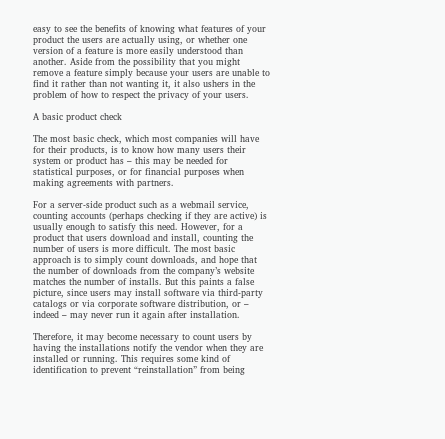easy to see the benefits of knowing what features of your product the users are actually using, or whether one version of a feature is more easily understood than another. Aside from the possibility that you might remove a feature simply because your users are unable to find it rather than not wanting it, it also ushers in the problem of how to respect the privacy of your users.

A basic product check

The most basic check, which most companies will have for their products, is to know how many users their system or product has – this may be needed for statistical purposes, or for financial purposes when making agreements with partners.

For a server-side product such as a webmail service, counting accounts (perhaps checking if they are active) is usually enough to satisfy this need. However, for a product that users download and install, counting the number of users is more difficult. The most basic approach is to simply count downloads, and hope that the number of downloads from the company’s website matches the number of installs. But this paints a false picture, since users may install software via third-party catalogs or via corporate software distribution, or – indeed – may never run it again after installation.

Therefore, it may become necessary to count users by having the installations notify the vendor when they are installed or running. This requires some kind of identification to prevent “reinstallation” from being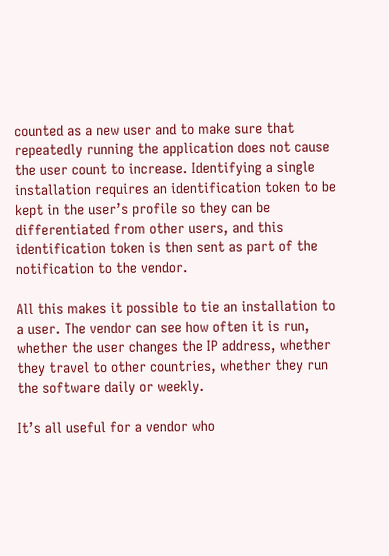counted as a new user and to make sure that repeatedly running the application does not cause the user count to increase. Identifying a single installation requires an identification token to be kept in the user’s profile so they can be differentiated from other users, and this identification token is then sent as part of the notification to the vendor.

All this makes it possible to tie an installation to a user. The vendor can see how often it is run, whether the user changes the IP address, whether they travel to other countries, whether they run the software daily or weekly.

It’s all useful for a vendor who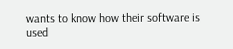wants to know how their software is used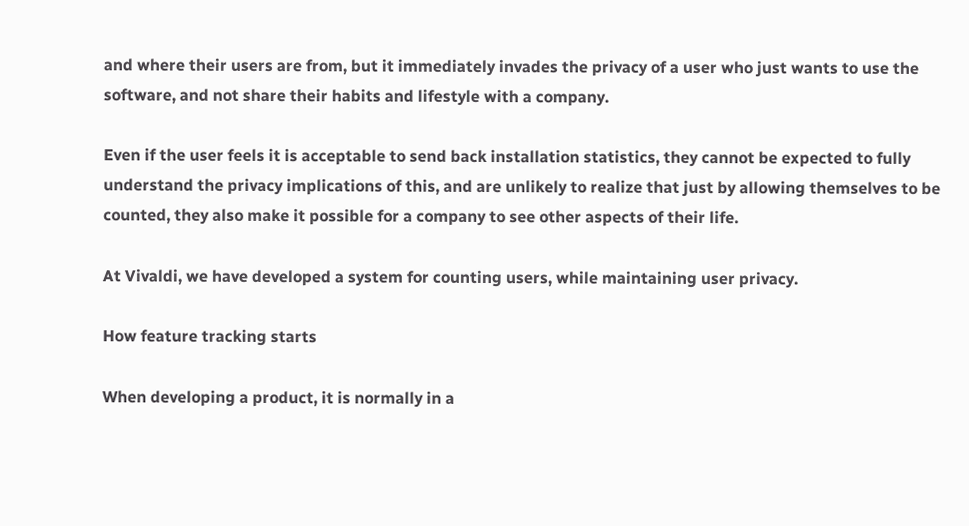and where their users are from, but it immediately invades the privacy of a user who just wants to use the software, and not share their habits and lifestyle with a company.

Even if the user feels it is acceptable to send back installation statistics, they cannot be expected to fully understand the privacy implications of this, and are unlikely to realize that just by allowing themselves to be counted, they also make it possible for a company to see other aspects of their life.

At Vivaldi, we have developed a system for counting users, while maintaining user privacy.

How feature tracking starts

When developing a product, it is normally in a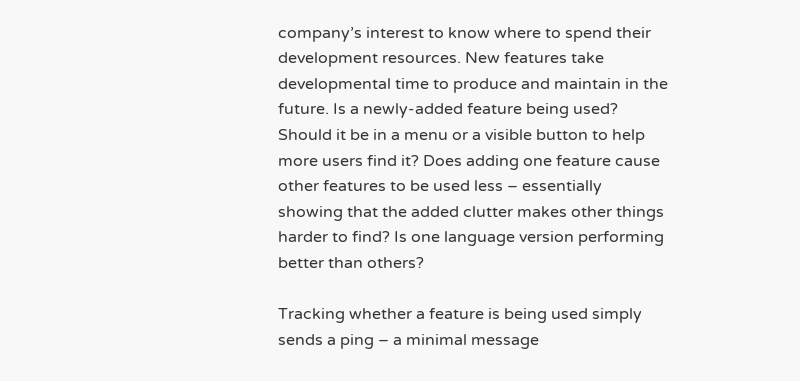company’s interest to know where to spend their development resources. New features take developmental time to produce and maintain in the future. Is a newly-added feature being used? Should it be in a menu or a visible button to help more users find it? Does adding one feature cause other features to be used less – essentially showing that the added clutter makes other things harder to find? Is one language version performing better than others?

Tracking whether a feature is being used simply sends a ping – a minimal message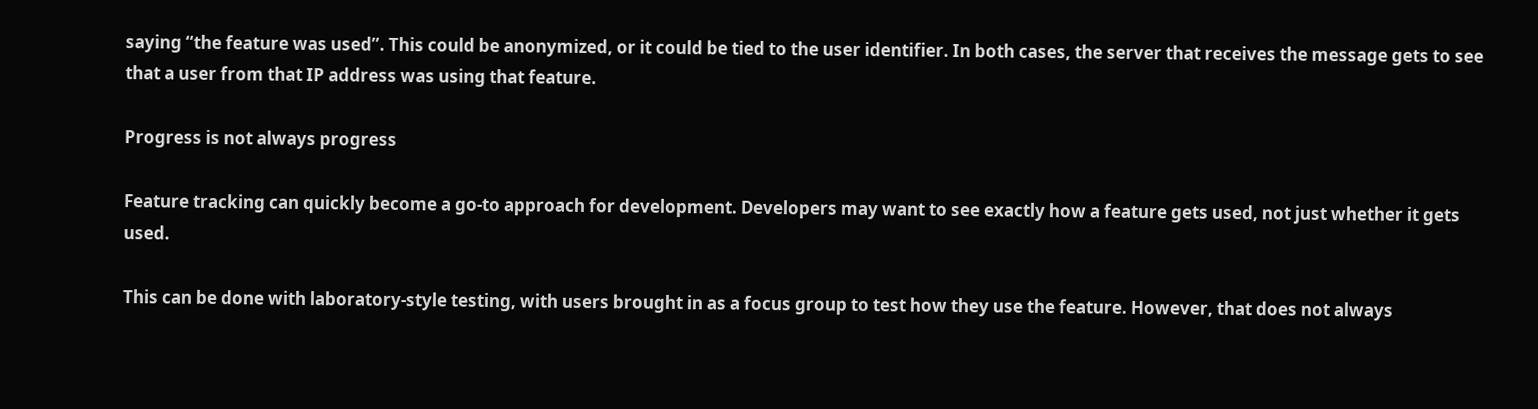saying “the feature was used”. This could be anonymized, or it could be tied to the user identifier. In both cases, the server that receives the message gets to see that a user from that IP address was using that feature.

Progress is not always progress

Feature tracking can quickly become a go-to approach for development. Developers may want to see exactly how a feature gets used, not just whether it gets used.

This can be done with laboratory-style testing, with users brought in as a focus group to test how they use the feature. However, that does not always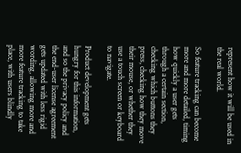represent how it will be used in the real world.

So feature tracking can become more and more detailed, timing how quickly a user gets through a certain section, checking which buttons they press, checking how they move their mouse, or whether they use a touch screen or keyboard to navigate.

Product development gets hungry for this information, and so the privacy policy and the end-user license agreement gets updated with less rigid wording, allowing more and more feature tracking to take place, with users blindly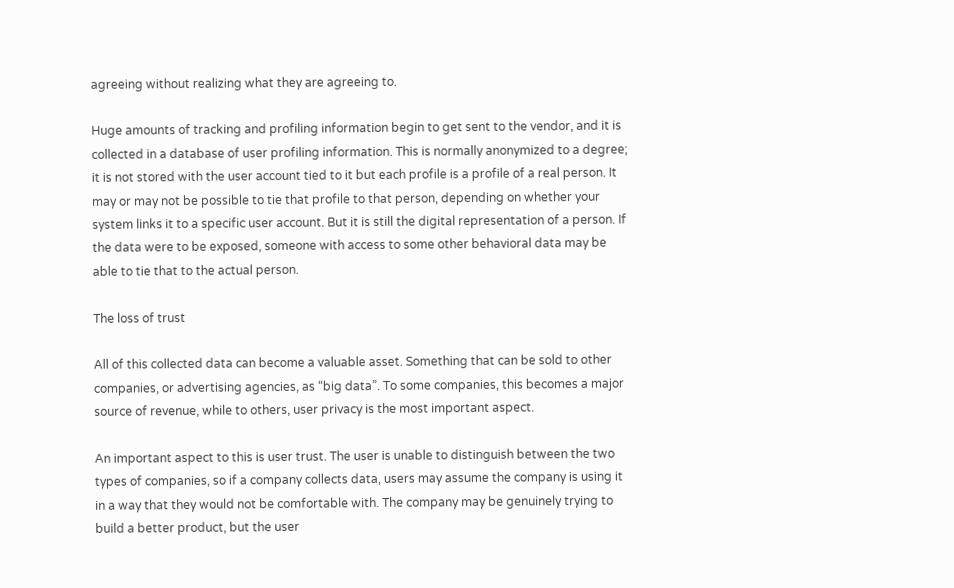agreeing without realizing what they are agreeing to.

Huge amounts of tracking and profiling information begin to get sent to the vendor, and it is collected in a database of user profiling information. This is normally anonymized to a degree; it is not stored with the user account tied to it but each profile is a profile of a real person. It may or may not be possible to tie that profile to that person, depending on whether your system links it to a specific user account. But it is still the digital representation of a person. If the data were to be exposed, someone with access to some other behavioral data may be able to tie that to the actual person.

The loss of trust

All of this collected data can become a valuable asset. Something that can be sold to other companies, or advertising agencies, as “big data”. To some companies, this becomes a major source of revenue, while to others, user privacy is the most important aspect.

An important aspect to this is user trust. The user is unable to distinguish between the two types of companies, so if a company collects data, users may assume the company is using it in a way that they would not be comfortable with. The company may be genuinely trying to build a better product, but the user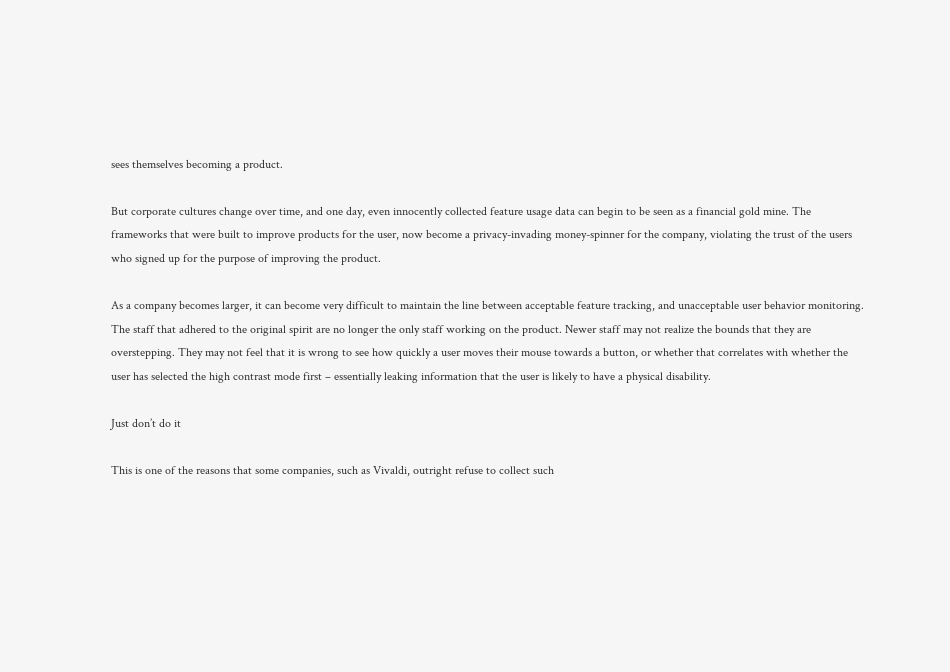sees themselves becoming a product.

But corporate cultures change over time, and one day, even innocently collected feature usage data can begin to be seen as a financial gold mine. The frameworks that were built to improve products for the user, now become a privacy-invading money-spinner for the company, violating the trust of the users who signed up for the purpose of improving the product.

As a company becomes larger, it can become very difficult to maintain the line between acceptable feature tracking, and unacceptable user behavior monitoring. The staff that adhered to the original spirit are no longer the only staff working on the product. Newer staff may not realize the bounds that they are overstepping. They may not feel that it is wrong to see how quickly a user moves their mouse towards a button, or whether that correlates with whether the user has selected the high contrast mode first – essentially leaking information that the user is likely to have a physical disability.

Just don’t do it

This is one of the reasons that some companies, such as Vivaldi, outright refuse to collect such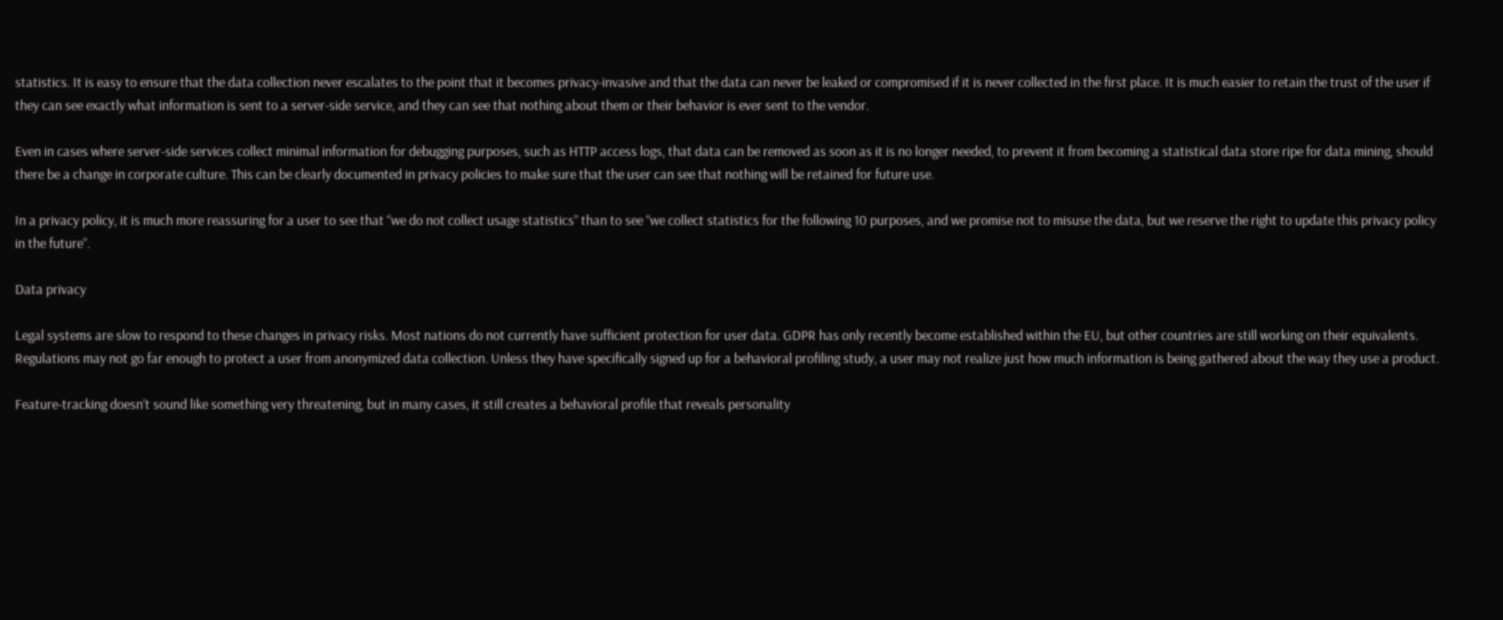statistics. It is easy to ensure that the data collection never escalates to the point that it becomes privacy-invasive and that the data can never be leaked or compromised if it is never collected in the first place. It is much easier to retain the trust of the user if they can see exactly what information is sent to a server-side service, and they can see that nothing about them or their behavior is ever sent to the vendor.

Even in cases where server-side services collect minimal information for debugging purposes, such as HTTP access logs, that data can be removed as soon as it is no longer needed, to prevent it from becoming a statistical data store ripe for data mining, should there be a change in corporate culture. This can be clearly documented in privacy policies to make sure that the user can see that nothing will be retained for future use.

In a privacy policy, it is much more reassuring for a user to see that “we do not collect usage statistics” than to see “we collect statistics for the following 10 purposes, and we promise not to misuse the data, but we reserve the right to update this privacy policy in the future”.

Data privacy

Legal systems are slow to respond to these changes in privacy risks. Most nations do not currently have sufficient protection for user data. GDPR has only recently become established within the EU, but other countries are still working on their equivalents. Regulations may not go far enough to protect a user from anonymized data collection. Unless they have specifically signed up for a behavioral profiling study, a user may not realize just how much information is being gathered about the way they use a product.

Feature-tracking doesn’t sound like something very threatening, but in many cases, it still creates a behavioral profile that reveals personality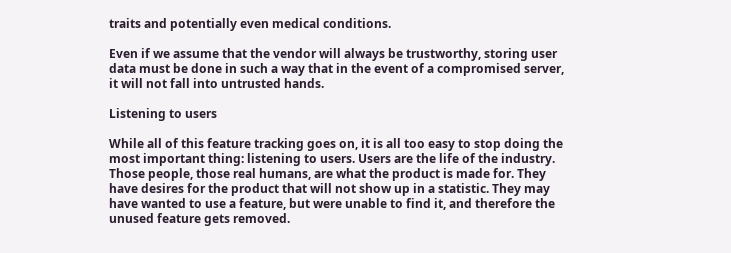traits and potentially even medical conditions.

Even if we assume that the vendor will always be trustworthy, storing user data must be done in such a way that in the event of a compromised server, it will not fall into untrusted hands.

Listening to users

While all of this feature tracking goes on, it is all too easy to stop doing the most important thing: listening to users. Users are the life of the industry. Those people, those real humans, are what the product is made for. They have desires for the product that will not show up in a statistic. They may have wanted to use a feature, but were unable to find it, and therefore the unused feature gets removed.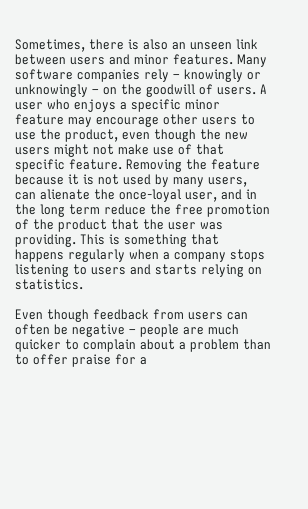Sometimes, there is also an unseen link between users and minor features. Many software companies rely – knowingly or unknowingly – on the goodwill of users. A user who enjoys a specific minor feature may encourage other users to use the product, even though the new users might not make use of that specific feature. Removing the feature because it is not used by many users, can alienate the once-loyal user, and in the long term reduce the free promotion of the product that the user was providing. This is something that happens regularly when a company stops listening to users and starts relying on statistics.

Even though feedback from users can often be negative – people are much quicker to complain about a problem than to offer praise for a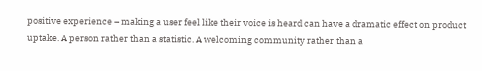positive experience – making a user feel like their voice is heard can have a dramatic effect on product uptake. A person rather than a statistic. A welcoming community rather than a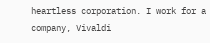heartless corporation. I work for a company, Vivaldi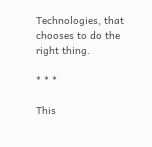Technologies, that chooses to do the right thing.

* * *

This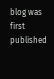blog was first published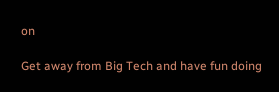on

Get away from Big Tech and have fun doing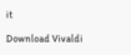it

Download Vivaldi